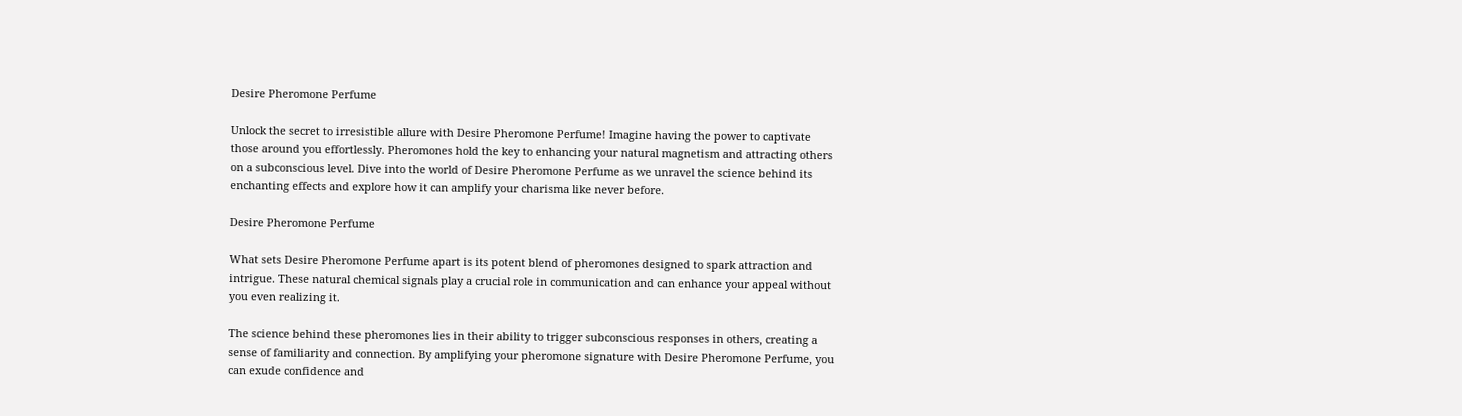Desire Pheromone Perfume

Unlock the secret to irresistible allure with Desire Pheromone Perfume! Imagine having the power to captivate those around you effortlessly. Pheromones hold the key to enhancing your natural magnetism and attracting others on a subconscious level. Dive into the world of Desire Pheromone Perfume as we unravel the science behind its enchanting effects and explore how it can amplify your charisma like never before.

Desire Pheromone Perfume

What sets Desire Pheromone Perfume apart is its potent blend of pheromones designed to spark attraction and intrigue. These natural chemical signals play a crucial role in communication and can enhance your appeal without you even realizing it.

The science behind these pheromones lies in their ability to trigger subconscious responses in others, creating a sense of familiarity and connection. By amplifying your pheromone signature with Desire Pheromone Perfume, you can exude confidence and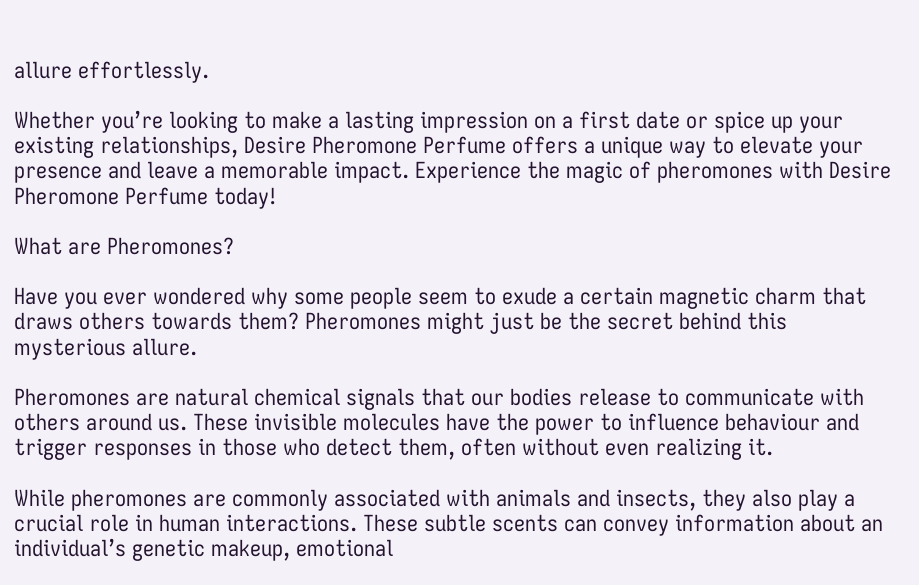allure effortlessly.

Whether you’re looking to make a lasting impression on a first date or spice up your existing relationships, Desire Pheromone Perfume offers a unique way to elevate your presence and leave a memorable impact. Experience the magic of pheromones with Desire Pheromone Perfume today!

What are Pheromones?

Have you ever wondered why some people seem to exude a certain magnetic charm that draws others towards them? Pheromones might just be the secret behind this mysterious allure.

Pheromones are natural chemical signals that our bodies release to communicate with others around us. These invisible molecules have the power to influence behaviour and trigger responses in those who detect them, often without even realizing it.

While pheromones are commonly associated with animals and insects, they also play a crucial role in human interactions. These subtle scents can convey information about an individual’s genetic makeup, emotional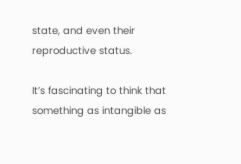state, and even their reproductive status.

It’s fascinating to think that something as intangible as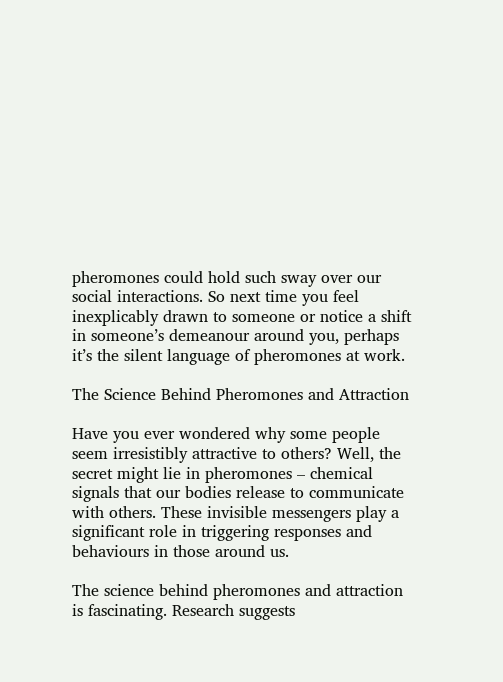pheromones could hold such sway over our social interactions. So next time you feel inexplicably drawn to someone or notice a shift in someone’s demeanour around you, perhaps it’s the silent language of pheromones at work.

The Science Behind Pheromones and Attraction

Have you ever wondered why some people seem irresistibly attractive to others? Well, the secret might lie in pheromones – chemical signals that our bodies release to communicate with others. These invisible messengers play a significant role in triggering responses and behaviours in those around us.

The science behind pheromones and attraction is fascinating. Research suggests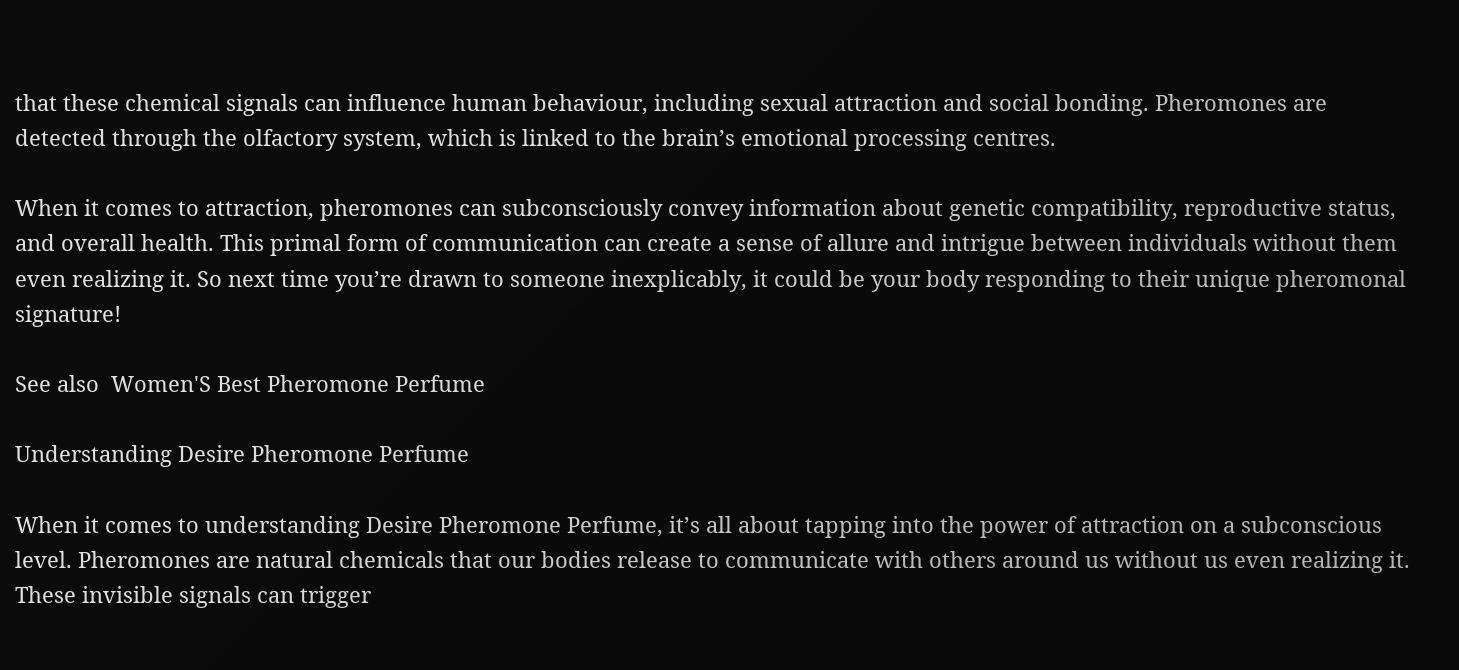that these chemical signals can influence human behaviour, including sexual attraction and social bonding. Pheromones are detected through the olfactory system, which is linked to the brain’s emotional processing centres.

When it comes to attraction, pheromones can subconsciously convey information about genetic compatibility, reproductive status, and overall health. This primal form of communication can create a sense of allure and intrigue between individuals without them even realizing it. So next time you’re drawn to someone inexplicably, it could be your body responding to their unique pheromonal signature!

See also  Women'S Best Pheromone Perfume

Understanding Desire Pheromone Perfume

When it comes to understanding Desire Pheromone Perfume, it’s all about tapping into the power of attraction on a subconscious level. Pheromones are natural chemicals that our bodies release to communicate with others around us without us even realizing it. These invisible signals can trigger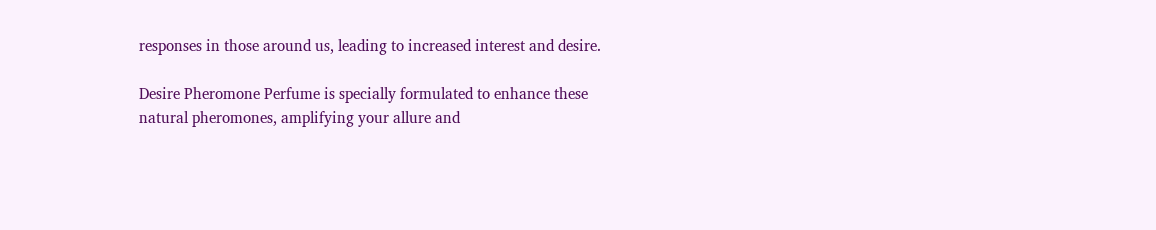responses in those around us, leading to increased interest and desire.

Desire Pheromone Perfume is specially formulated to enhance these natural pheromones, amplifying your allure and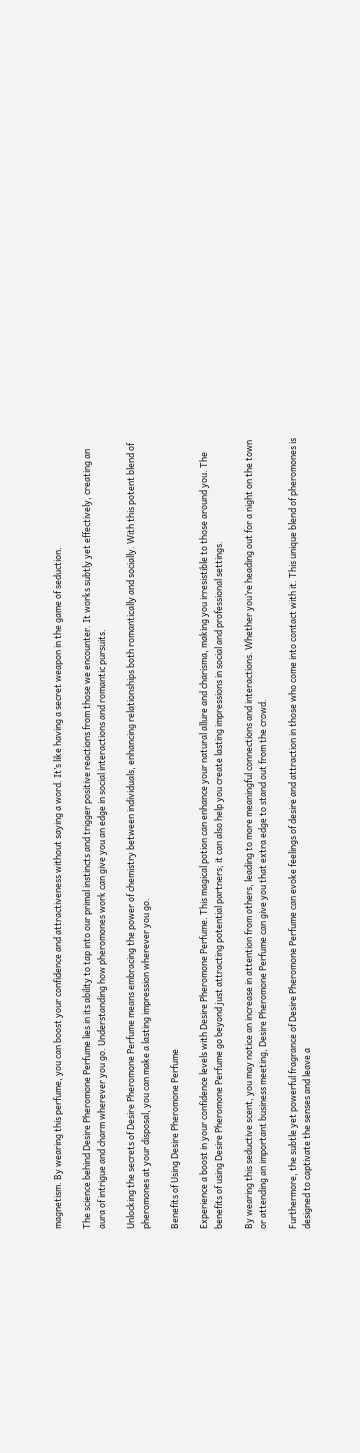magnetism. By wearing this perfume, you can boost your confidence and attractiveness without saying a word. It’s like having a secret weapon in the game of seduction.

The science behind Desire Pheromone Perfume lies in its ability to tap into our primal instincts and trigger positive reactions from those we encounter. It works subtly yet effectively, creating an aura of intrigue and charm wherever you go. Understanding how pheromones work can give you an edge in social interactions and romantic pursuits.

Unlocking the secrets of Desire Pheromone Perfume means embracing the power of chemistry between individuals, enhancing relationships both romantically and socially. With this potent blend of pheromones at your disposal, you can make a lasting impression wherever you go.

Benefits of Using Desire Pheromone Perfume

Experience a boost in your confidence levels with Desire Pheromone Perfume. This magical potion can enhance your natural allure and charisma, making you irresistible to those around you. The benefits of using Desire Pheromone Perfume go beyond just attracting potential partners; it can also help you create lasting impressions in social and professional settings.

By wearing this seductive scent, you may notice an increase in attention from others, leading to more meaningful connections and interactions. Whether you’re heading out for a night on the town or attending an important business meeting, Desire Pheromone Perfume can give you that extra edge to stand out from the crowd.

Furthermore, the subtle yet powerful fragrance of Desire Pheromone Perfume can evoke feelings of desire and attraction in those who come into contact with it. This unique blend of pheromones is designed to captivate the senses and leave a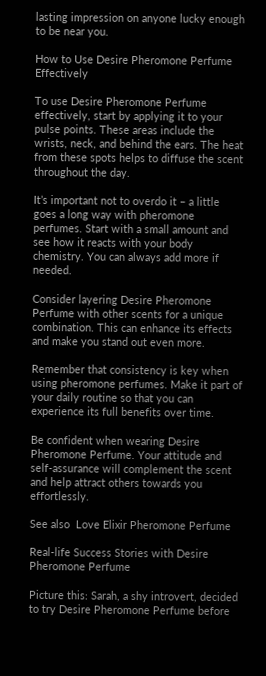lasting impression on anyone lucky enough to be near you.

How to Use Desire Pheromone Perfume Effectively

To use Desire Pheromone Perfume effectively, start by applying it to your pulse points. These areas include the wrists, neck, and behind the ears. The heat from these spots helps to diffuse the scent throughout the day.

It’s important not to overdo it – a little goes a long way with pheromone perfumes. Start with a small amount and see how it reacts with your body chemistry. You can always add more if needed.

Consider layering Desire Pheromone Perfume with other scents for a unique combination. This can enhance its effects and make you stand out even more.

Remember that consistency is key when using pheromone perfumes. Make it part of your daily routine so that you can experience its full benefits over time.

Be confident when wearing Desire Pheromone Perfume. Your attitude and self-assurance will complement the scent and help attract others towards you effortlessly.

See also  Love Elixir Pheromone Perfume

Real-life Success Stories with Desire Pheromone Perfume

Picture this: Sarah, a shy introvert, decided to try Desire Pheromone Perfume before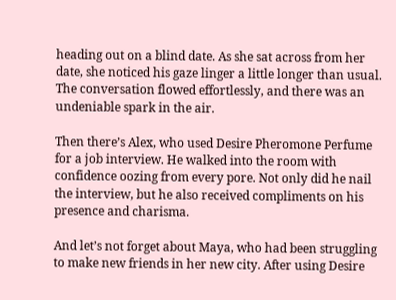heading out on a blind date. As she sat across from her date, she noticed his gaze linger a little longer than usual. The conversation flowed effortlessly, and there was an undeniable spark in the air.

Then there’s Alex, who used Desire Pheromone Perfume for a job interview. He walked into the room with confidence oozing from every pore. Not only did he nail the interview, but he also received compliments on his presence and charisma.

And let’s not forget about Maya, who had been struggling to make new friends in her new city. After using Desire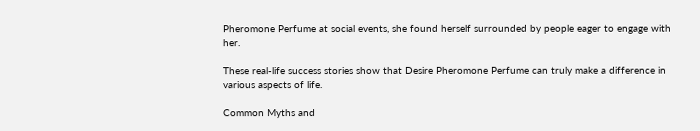Pheromone Perfume at social events, she found herself surrounded by people eager to engage with her.

These real-life success stories show that Desire Pheromone Perfume can truly make a difference in various aspects of life.

Common Myths and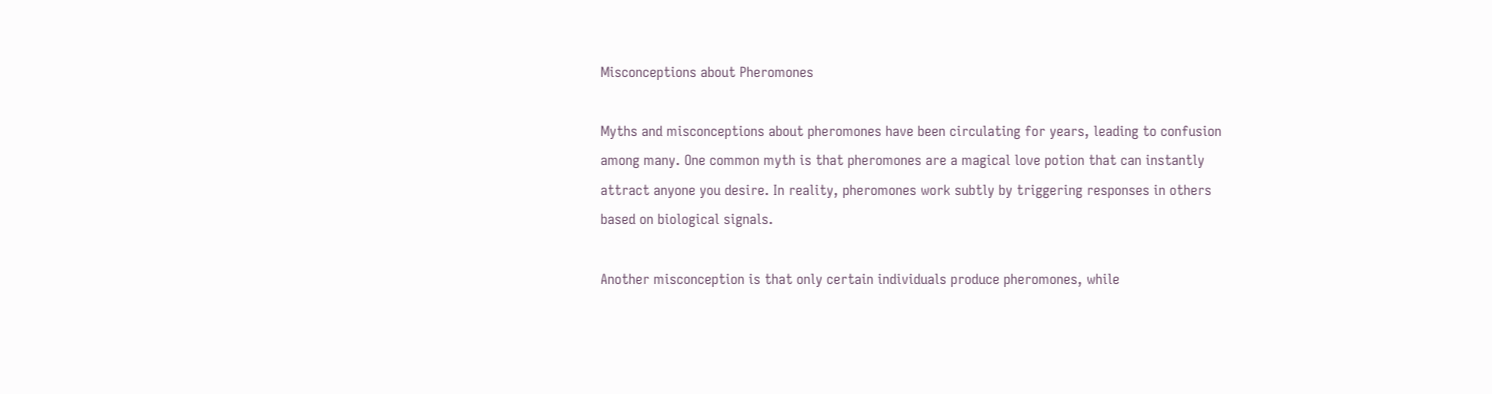Misconceptions about Pheromones

Myths and misconceptions about pheromones have been circulating for years, leading to confusion among many. One common myth is that pheromones are a magical love potion that can instantly attract anyone you desire. In reality, pheromones work subtly by triggering responses in others based on biological signals.

Another misconception is that only certain individuals produce pheromones, while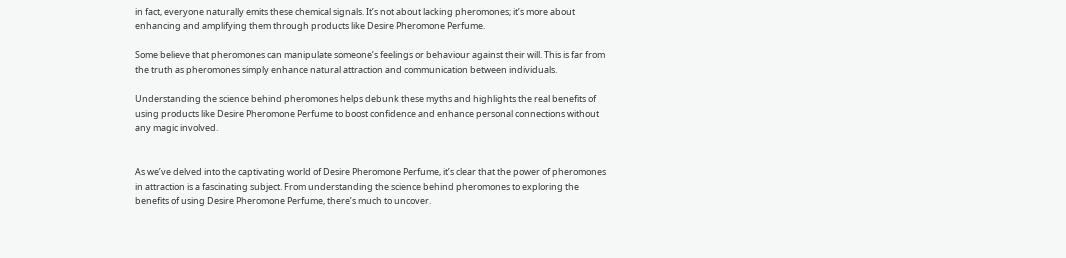in fact, everyone naturally emits these chemical signals. It’s not about lacking pheromones; it’s more about enhancing and amplifying them through products like Desire Pheromone Perfume.

Some believe that pheromones can manipulate someone’s feelings or behaviour against their will. This is far from the truth as pheromones simply enhance natural attraction and communication between individuals.

Understanding the science behind pheromones helps debunk these myths and highlights the real benefits of using products like Desire Pheromone Perfume to boost confidence and enhance personal connections without any magic involved.


As we’ve delved into the captivating world of Desire Pheromone Perfume, it’s clear that the power of pheromones in attraction is a fascinating subject. From understanding the science behind pheromones to exploring the benefits of using Desire Pheromone Perfume, there’s much to uncover.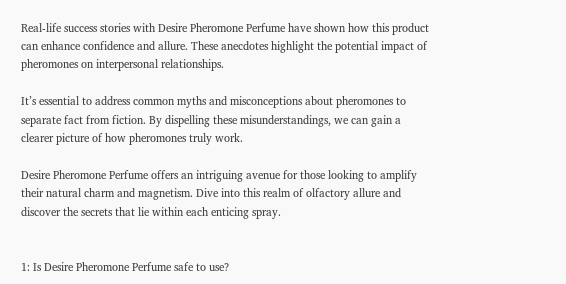Real-life success stories with Desire Pheromone Perfume have shown how this product can enhance confidence and allure. These anecdotes highlight the potential impact of pheromones on interpersonal relationships.

It’s essential to address common myths and misconceptions about pheromones to separate fact from fiction. By dispelling these misunderstandings, we can gain a clearer picture of how pheromones truly work.

Desire Pheromone Perfume offers an intriguing avenue for those looking to amplify their natural charm and magnetism. Dive into this realm of olfactory allure and discover the secrets that lie within each enticing spray.


1: Is Desire Pheromone Perfume safe to use?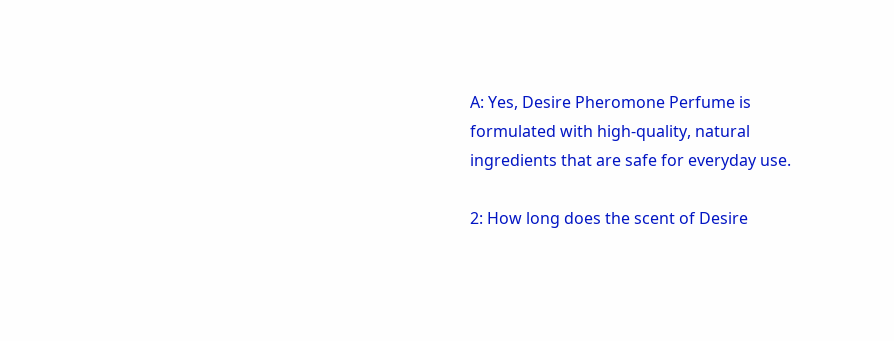A: Yes, Desire Pheromone Perfume is formulated with high-quality, natural ingredients that are safe for everyday use.

2: How long does the scent of Desire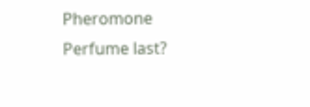Pheromone Perfume last?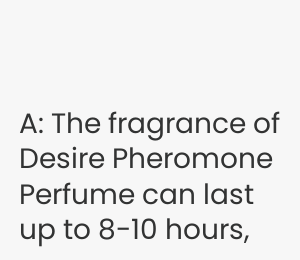A: The fragrance of Desire Pheromone Perfume can last up to 8-10 hours,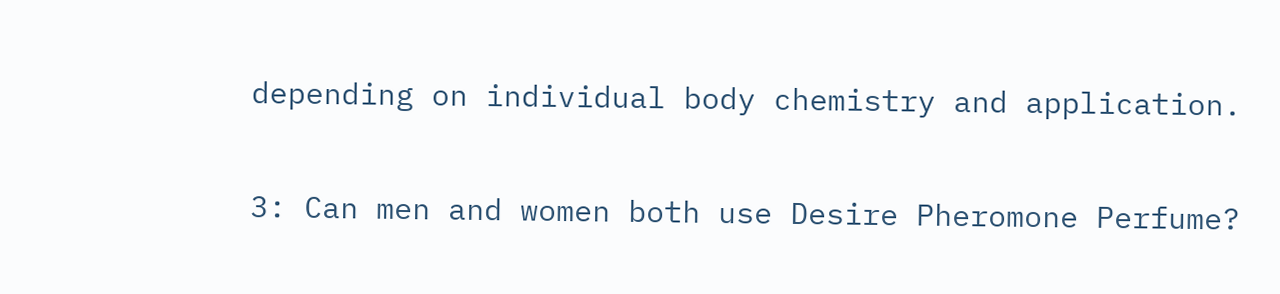depending on individual body chemistry and application.

3: Can men and women both use Desire Pheromone Perfume?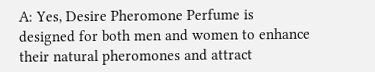A: Yes, Desire Pheromone Perfume is designed for both men and women to enhance their natural pheromones and attract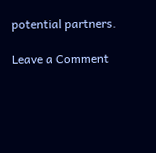potential partners.

Leave a Comment